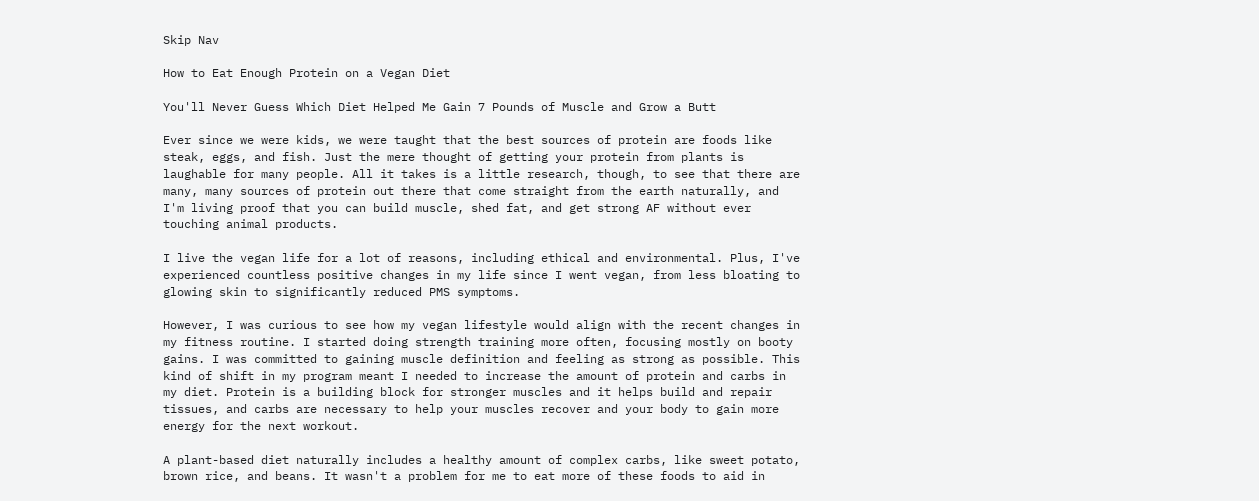Skip Nav

How to Eat Enough Protein on a Vegan Diet

You'll Never Guess Which Diet Helped Me Gain 7 Pounds of Muscle and Grow a Butt

Ever since we were kids, we were taught that the best sources of protein are foods like steak, eggs, and fish. Just the mere thought of getting your protein from plants is laughable for many people. All it takes is a little research, though, to see that there are many, many sources of protein out there that come straight from the earth naturally, and I'm living proof that you can build muscle, shed fat, and get strong AF without ever touching animal products.

I live the vegan life for a lot of reasons, including ethical and environmental. Plus, I've experienced countless positive changes in my life since I went vegan, from less bloating to glowing skin to significantly reduced PMS symptoms.

However, I was curious to see how my vegan lifestyle would align with the recent changes in my fitness routine. I started doing strength training more often, focusing mostly on booty gains. I was committed to gaining muscle definition and feeling as strong as possible. This kind of shift in my program meant I needed to increase the amount of protein and carbs in my diet. Protein is a building block for stronger muscles and it helps build and repair tissues, and carbs are necessary to help your muscles recover and your body to gain more energy for the next workout.

A plant-based diet naturally includes a healthy amount of complex carbs, like sweet potato, brown rice, and beans. It wasn't a problem for me to eat more of these foods to aid in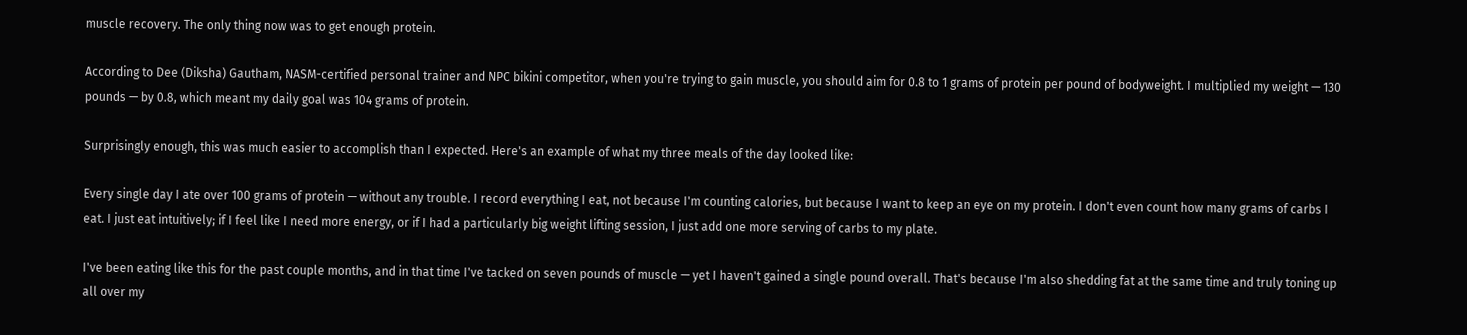muscle recovery. The only thing now was to get enough protein.

According to Dee (Diksha) Gautham, NASM-certified personal trainer and NPC bikini competitor, when you're trying to gain muscle, you should aim for 0.8 to 1 grams of protein per pound of bodyweight. I multiplied my weight — 130 pounds — by 0.8, which meant my daily goal was 104 grams of protein.

Surprisingly enough, this was much easier to accomplish than I expected. Here's an example of what my three meals of the day looked like:

Every single day I ate over 100 grams of protein — without any trouble. I record everything I eat, not because I'm counting calories, but because I want to keep an eye on my protein. I don't even count how many grams of carbs I eat. I just eat intuitively; if I feel like I need more energy, or if I had a particularly big weight lifting session, I just add one more serving of carbs to my plate.

I've been eating like this for the past couple months, and in that time I've tacked on seven pounds of muscle — yet I haven't gained a single pound overall. That's because I'm also shedding fat at the same time and truly toning up all over my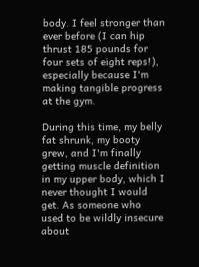body. I feel stronger than ever before (I can hip thrust 185 pounds for four sets of eight reps!), especially because I'm making tangible progress at the gym.

During this time, my belly fat shrunk, my booty grew, and I'm finally getting muscle definition in my upper body, which I never thought I would get. As someone who used to be wildly insecure about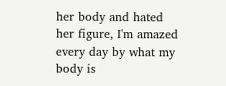her body and hated her figure, I'm amazed every day by what my body is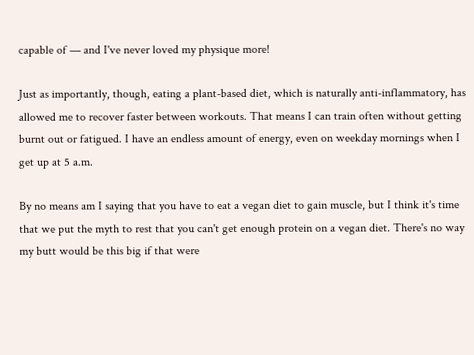capable of — and I've never loved my physique more!

Just as importantly, though, eating a plant-based diet, which is naturally anti-inflammatory, has allowed me to recover faster between workouts. That means I can train often without getting burnt out or fatigued. I have an endless amount of energy, even on weekday mornings when I get up at 5 a.m.

By no means am I saying that you have to eat a vegan diet to gain muscle, but I think it's time that we put the myth to rest that you can't get enough protein on a vegan diet. There's no way my butt would be this big if that were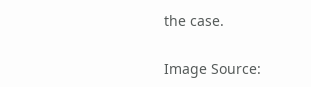the case.

Image Source: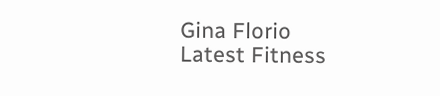Gina Florio
Latest Fitness